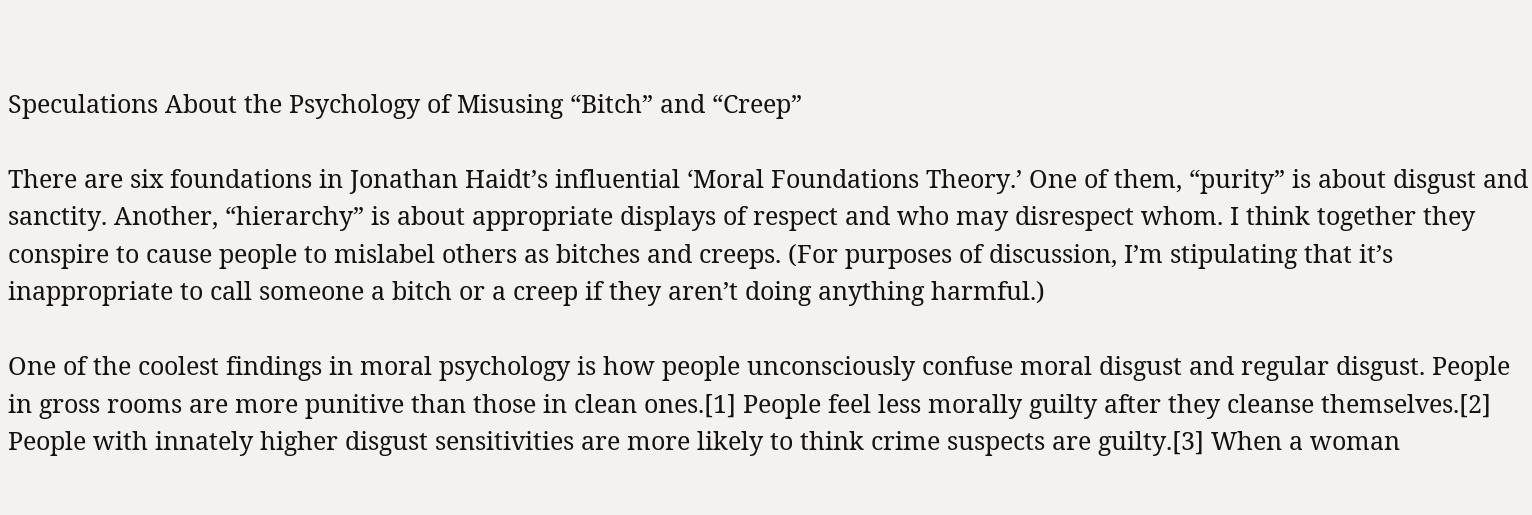Speculations About the Psychology of Misusing “Bitch” and “Creep”

There are six foundations in Jonathan Haidt’s influential ‘Moral Foundations Theory.’ One of them, “purity” is about disgust and sanctity. Another, “hierarchy” is about appropriate displays of respect and who may disrespect whom. I think together they conspire to cause people to mislabel others as bitches and creeps. (For purposes of discussion, I’m stipulating that it’s inappropriate to call someone a bitch or a creep if they aren’t doing anything harmful.)

One of the coolest findings in moral psychology is how people unconsciously confuse moral disgust and regular disgust. People in gross rooms are more punitive than those in clean ones.[1] People feel less morally guilty after they cleanse themselves.[2] People with innately higher disgust sensitivities are more likely to think crime suspects are guilty.[3] When a woman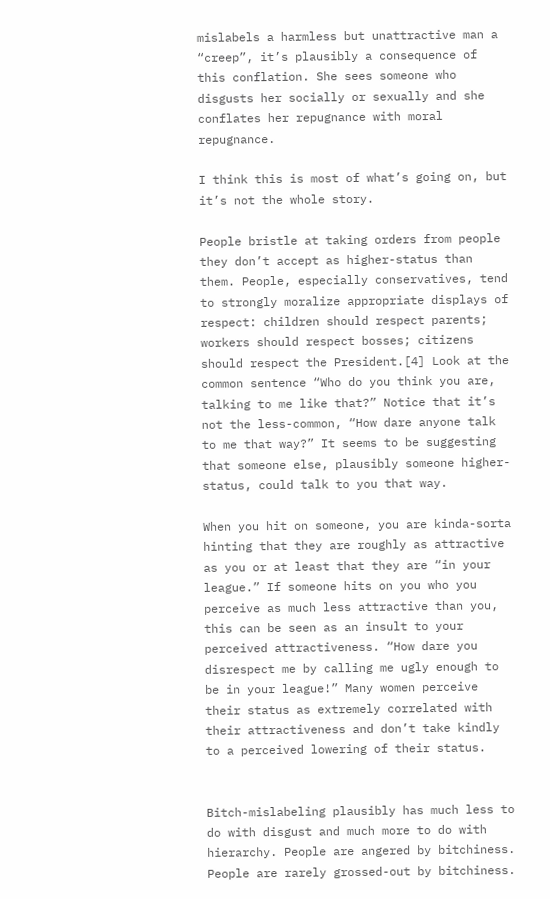mislabels a harmless but unattractive man a “creep”, it’s plausibly a consequence of this conflation. She sees someone who disgusts her socially or sexually and she conflates her repugnance with moral repugnance.

I think this is most of what’s going on, but it’s not the whole story.

People bristle at taking orders from people they don’t accept as higher-status than them. People, especially conservatives, tend to strongly moralize appropriate displays of respect: children should respect parents; workers should respect bosses; citizens should respect the President.[4] Look at the common sentence “Who do you think you are, talking to me like that?” Notice that it’s not the less-common, “How dare anyone talk to me that way?” It seems to be suggesting that someone else, plausibly someone higher-status, could talk to you that way.

When you hit on someone, you are kinda-sorta hinting that they are roughly as attractive as you or at least that they are “in your league.” If someone hits on you who you perceive as much less attractive than you, this can be seen as an insult to your perceived attractiveness. “How dare you disrespect me by calling me ugly enough to be in your league!” Many women perceive their status as extremely correlated with their attractiveness and don’t take kindly to a perceived lowering of their status.


Bitch-mislabeling plausibly has much less to do with disgust and much more to do with hierarchy. People are angered by bitchiness. People are rarely grossed-out by bitchiness.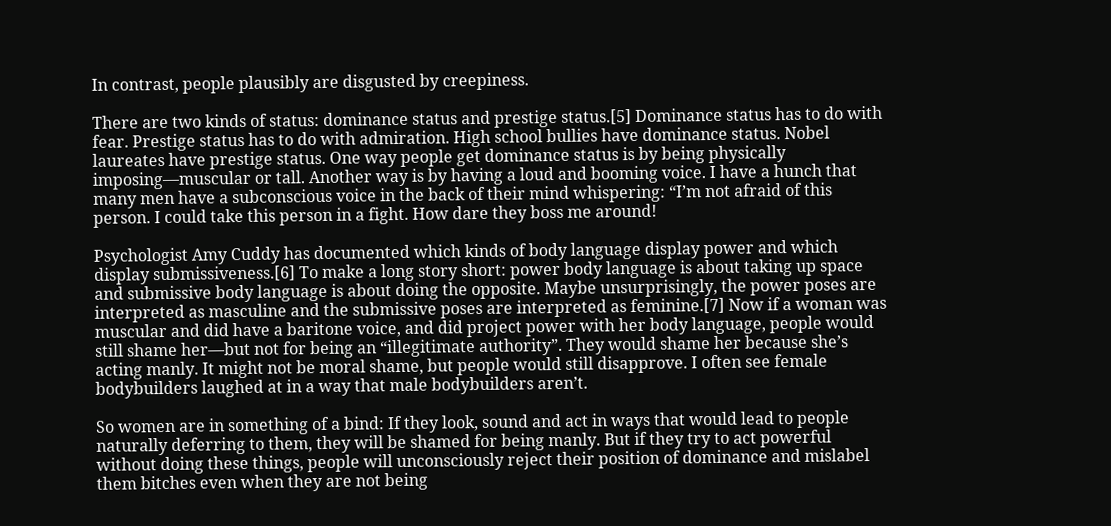In contrast, people plausibly are disgusted by creepiness.

There are two kinds of status: dominance status and prestige status.[5] Dominance status has to do with fear. Prestige status has to do with admiration. High school bullies have dominance status. Nobel laureates have prestige status. One way people get dominance status is by being physically imposing—muscular or tall. Another way is by having a loud and booming voice. I have a hunch that many men have a subconscious voice in the back of their mind whispering: “I’m not afraid of this person. I could take this person in a fight. How dare they boss me around!

Psychologist Amy Cuddy has documented which kinds of body language display power and which display submissiveness.[6] To make a long story short: power body language is about taking up space and submissive body language is about doing the opposite. Maybe unsurprisingly, the power poses are interpreted as masculine and the submissive poses are interpreted as feminine.[7] Now if a woman was muscular and did have a baritone voice, and did project power with her body language, people would still shame her—but not for being an “illegitimate authority”. They would shame her because she’s acting manly. It might not be moral shame, but people would still disapprove. I often see female bodybuilders laughed at in a way that male bodybuilders aren’t.

So women are in something of a bind: If they look, sound and act in ways that would lead to people naturally deferring to them, they will be shamed for being manly. But if they try to act powerful without doing these things, people will unconsciously reject their position of dominance and mislabel them bitches even when they are not being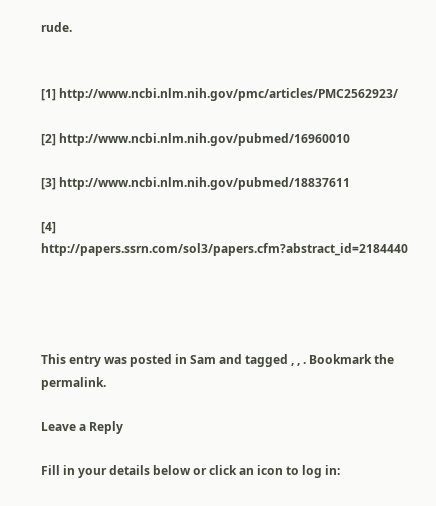rude.


[1] http://www.ncbi.nlm.nih.gov/pmc/articles/PMC2562923/

[2] http://www.ncbi.nlm.nih.gov/pubmed/16960010

[3] http://www.ncbi.nlm.nih.gov/pubmed/18837611

[4] http://papers.ssrn.com/sol3/papers.cfm?abstract_id=2184440




This entry was posted in Sam and tagged , , . Bookmark the permalink.

Leave a Reply

Fill in your details below or click an icon to log in: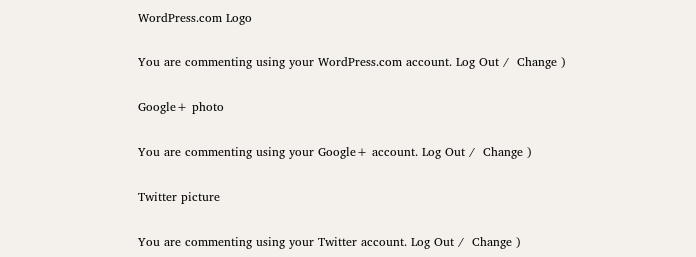WordPress.com Logo

You are commenting using your WordPress.com account. Log Out /  Change )

Google+ photo

You are commenting using your Google+ account. Log Out /  Change )

Twitter picture

You are commenting using your Twitter account. Log Out /  Change )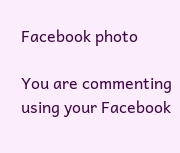Facebook photo

You are commenting using your Facebook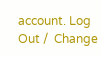account. Log Out /  Change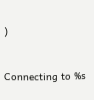)


Connecting to %s